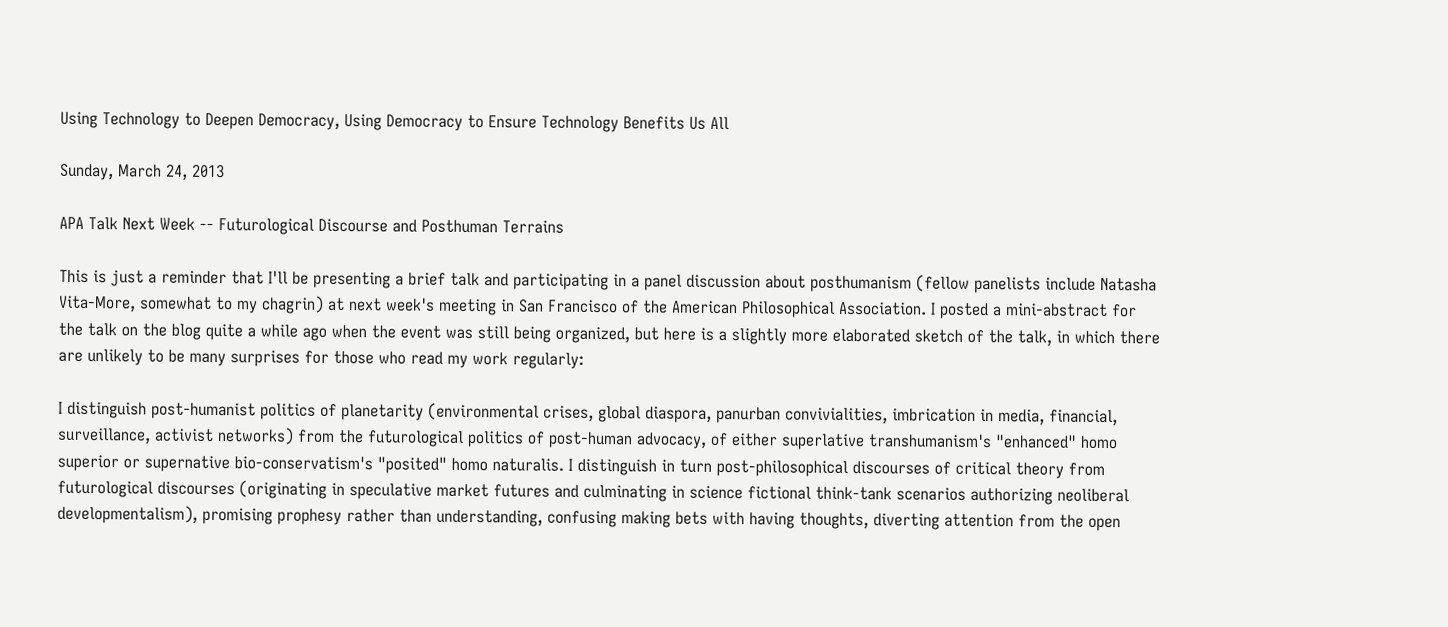Using Technology to Deepen Democracy, Using Democracy to Ensure Technology Benefits Us All

Sunday, March 24, 2013

APA Talk Next Week -- Futurological Discourse and Posthuman Terrains

This is just a reminder that I'll be presenting a brief talk and participating in a panel discussion about posthumanism (fellow panelists include Natasha Vita-More, somewhat to my chagrin) at next week's meeting in San Francisco of the American Philosophical Association. I posted a mini-abstract for the talk on the blog quite a while ago when the event was still being organized, but here is a slightly more elaborated sketch of the talk, in which there are unlikely to be many surprises for those who read my work regularly:

I distinguish post-humanist politics of planetarity (environmental crises, global diaspora, panurban convivialities, imbrication in media, financial, surveillance, activist networks) from the futurological politics of post-human advocacy, of either superlative transhumanism's "enhanced" homo superior or supernative bio-conservatism's "posited" homo naturalis. I distinguish in turn post-philosophical discourses of critical theory from futurological discourses (originating in speculative market futures and culminating in science fictional think-tank scenarios authorizing neoliberal developmentalism), promising prophesy rather than understanding, confusing making bets with having thoughts, diverting attention from the open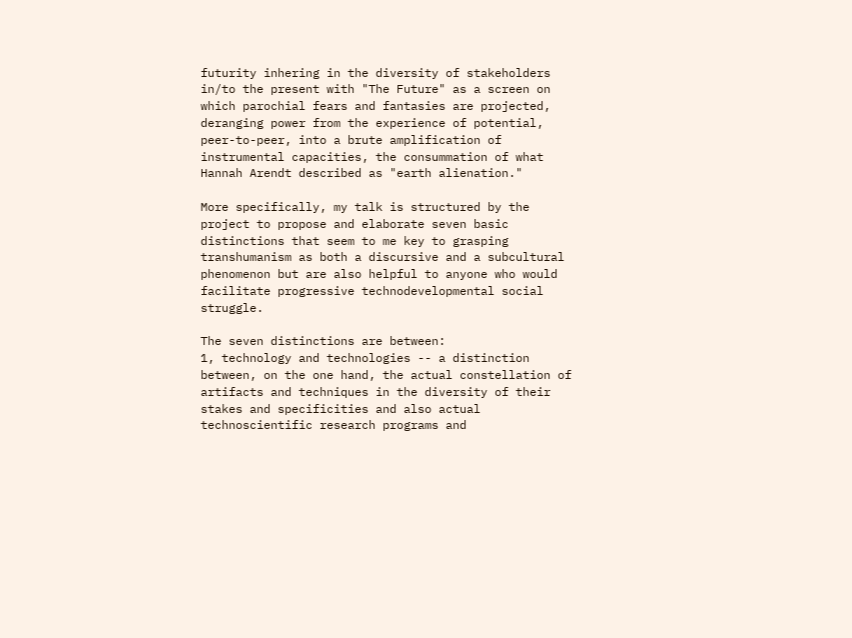futurity inhering in the diversity of stakeholders in/to the present with "The Future" as a screen on which parochial fears and fantasies are projected, deranging power from the experience of potential, peer-to-peer, into a brute amplification of instrumental capacities, the consummation of what Hannah Arendt described as "earth alienation."

More specifically, my talk is structured by the project to propose and elaborate seven basic distinctions that seem to me key to grasping transhumanism as both a discursive and a subcultural phenomenon but are also helpful to anyone who would facilitate progressive technodevelopmental social struggle.

The seven distinctions are between:
1, technology and technologies -- a distinction between, on the one hand, the actual constellation of artifacts and techniques in the diversity of their stakes and specificities and also actual technoscientific research programs and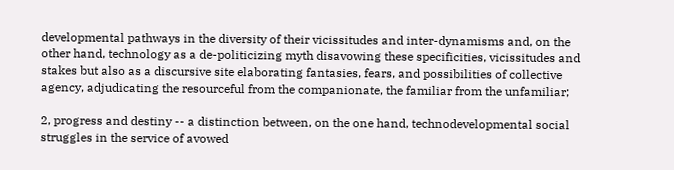developmental pathways in the diversity of their vicissitudes and inter-dynamisms and, on the other hand, technology as a de-politicizing myth disavowing these specificities, vicissitudes and stakes but also as a discursive site elaborating fantasies, fears, and possibilities of collective agency, adjudicating the resourceful from the companionate, the familiar from the unfamiliar;

2, progress and destiny -- a distinction between, on the one hand, technodevelopmental social struggles in the service of avowed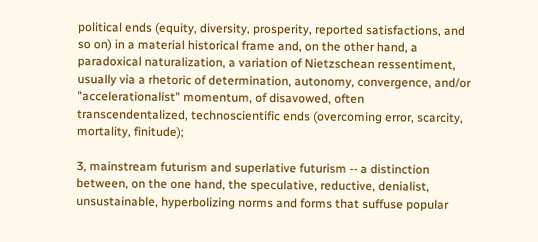political ends (equity, diversity, prosperity, reported satisfactions, and so on) in a material historical frame and, on the other hand, a paradoxical naturalization, a variation of Nietzschean ressentiment, usually via a rhetoric of determination, autonomy, convergence, and/or "accelerationalist" momentum, of disavowed, often transcendentalized, technoscientific ends (overcoming error, scarcity, mortality, finitude);

3, mainstream futurism and superlative futurism -- a distinction between, on the one hand, the speculative, reductive, denialist, unsustainable, hyperbolizing norms and forms that suffuse popular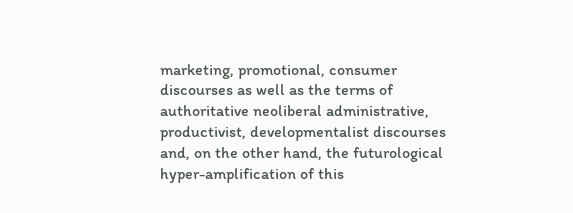marketing, promotional, consumer discourses as well as the terms of authoritative neoliberal administrative, productivist, developmentalist discourses and, on the other hand, the futurological hyper-amplification of this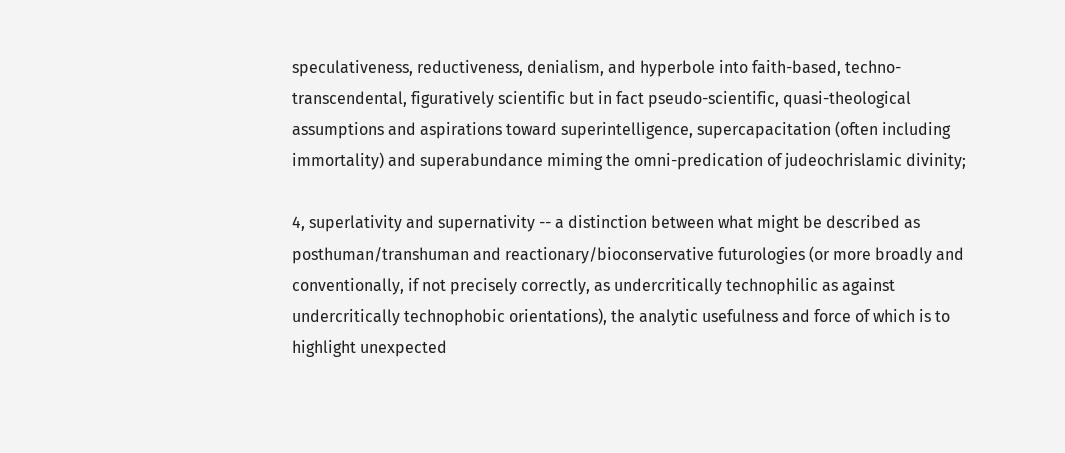speculativeness, reductiveness, denialism, and hyperbole into faith-based, techno-transcendental, figuratively scientific but in fact pseudo-scientific, quasi-theological assumptions and aspirations toward superintelligence, supercapacitation (often including immortality) and superabundance miming the omni-predication of judeochrislamic divinity;

4, superlativity and supernativity -- a distinction between what might be described as posthuman/transhuman and reactionary/bioconservative futurologies (or more broadly and conventionally, if not precisely correctly, as undercritically technophilic as against undercritically technophobic orientations), the analytic usefulness and force of which is to highlight unexpected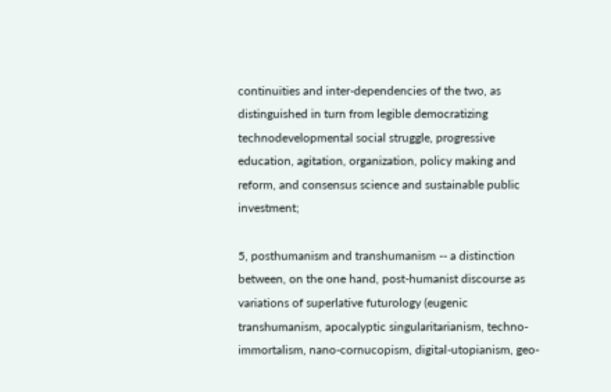continuities and inter-dependencies of the two, as distinguished in turn from legible democratizing technodevelopmental social struggle, progressive education, agitation, organization, policy making and reform, and consensus science and sustainable public investment;

5, posthumanism and transhumanism -- a distinction between, on the one hand, post-humanist discourse as variations of superlative futurology (eugenic transhumanism, apocalyptic singularitarianism, techno-immortalism, nano-cornucopism, digital-utopianism, geo-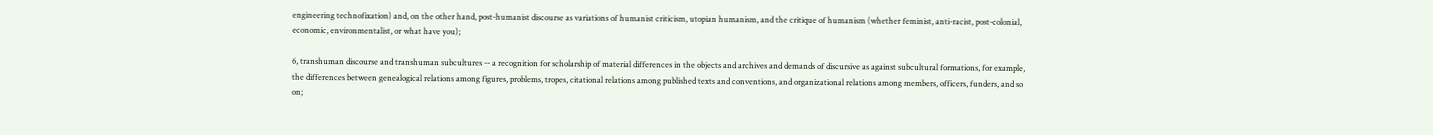engineering technofixation) and, on the other hand, post-humanist discourse as variations of humanist criticism, utopian humanism, and the critique of humanism (whether feminist, anti-racist, post-colonial, economic, environmentalist, or what have you);

6, transhuman discourse and transhuman subcultures -- a recognition for scholarship of material differences in the objects and archives and demands of discursive as against subcultural formations, for example, the differences between genealogical relations among figures, problems, tropes, citational relations among published texts and conventions, and organizational relations among members, officers, funders, and so on;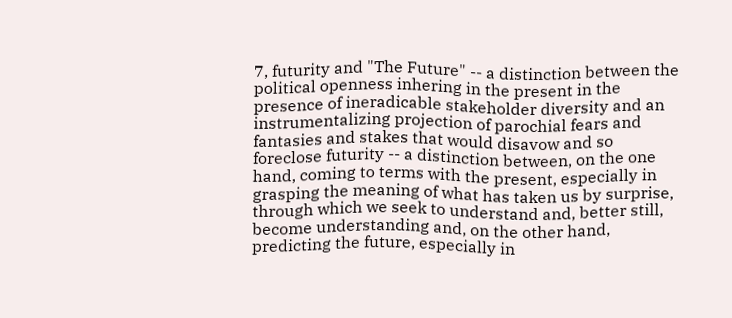7, futurity and "The Future" -- a distinction between the political openness inhering in the present in the presence of ineradicable stakeholder diversity and an instrumentalizing projection of parochial fears and fantasies and stakes that would disavow and so foreclose futurity -- a distinction between, on the one hand, coming to terms with the present, especially in grasping the meaning of what has taken us by surprise, through which we seek to understand and, better still, become understanding and, on the other hand, predicting the future, especially in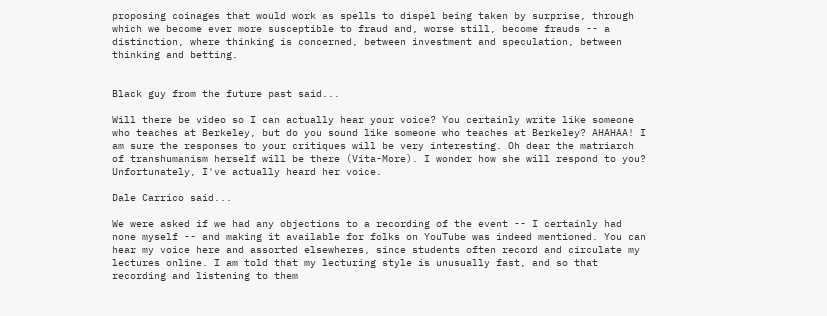proposing coinages that would work as spells to dispel being taken by surprise, through which we become ever more susceptible to fraud and, worse still, become frauds -- a distinction, where thinking is concerned, between investment and speculation, between thinking and betting.


Black guy from the future past said...

Will there be video so I can actually hear your voice? You certainly write like someone who teaches at Berkeley, but do you sound like someone who teaches at Berkeley? AHAHAA! I am sure the responses to your critiques will be very interesting. Oh dear the matriarch of transhumanism herself will be there (Vita-More). I wonder how she will respond to you? Unfortunately, I've actually heard her voice.

Dale Carrico said...

We were asked if we had any objections to a recording of the event -- I certainly had none myself -- and making it available for folks on YouTube was indeed mentioned. You can hear my voice here and assorted elsewheres, since students often record and circulate my lectures online. I am told that my lecturing style is unusually fast, and so that recording and listening to them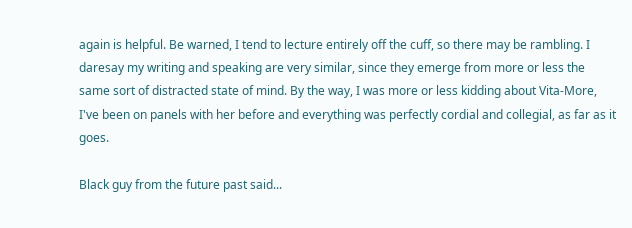again is helpful. Be warned, I tend to lecture entirely off the cuff, so there may be rambling. I daresay my writing and speaking are very similar, since they emerge from more or less the same sort of distracted state of mind. By the way, I was more or less kidding about Vita-More, I've been on panels with her before and everything was perfectly cordial and collegial, as far as it goes.

Black guy from the future past said...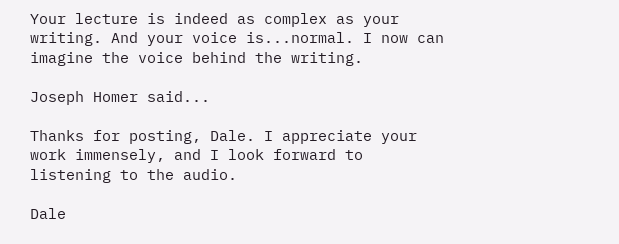Your lecture is indeed as complex as your writing. And your voice is...normal. I now can imagine the voice behind the writing.

Joseph Homer said...

Thanks for posting, Dale. I appreciate your work immensely, and I look forward to listening to the audio.

Dale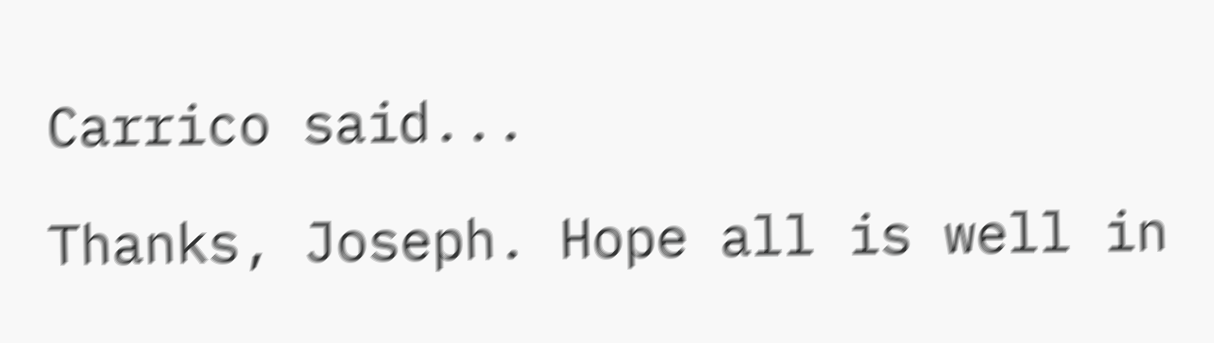Carrico said...

Thanks, Joseph. Hope all is well in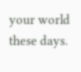your world these days.